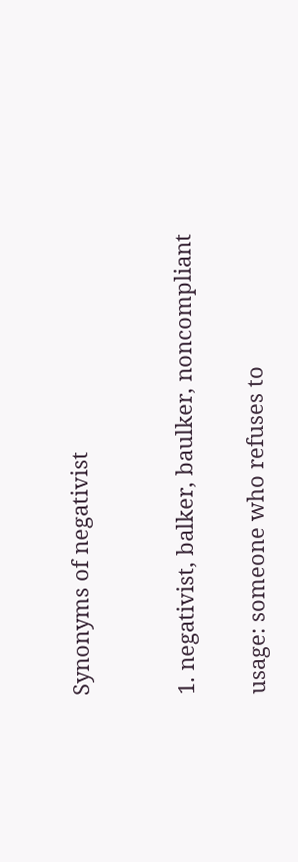Synonyms of negativist


1. negativist, balker, baulker, noncompliant

usage: someone who refuses to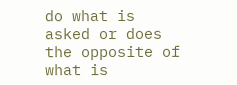do what is asked or does the opposite of what is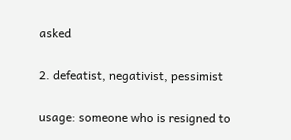asked

2. defeatist, negativist, pessimist

usage: someone who is resigned to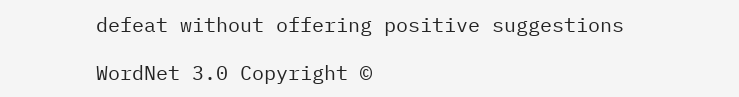defeat without offering positive suggestions

WordNet 3.0 Copyright ©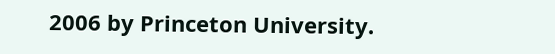2006 by Princeton University.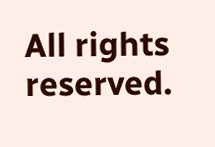All rights reserved.